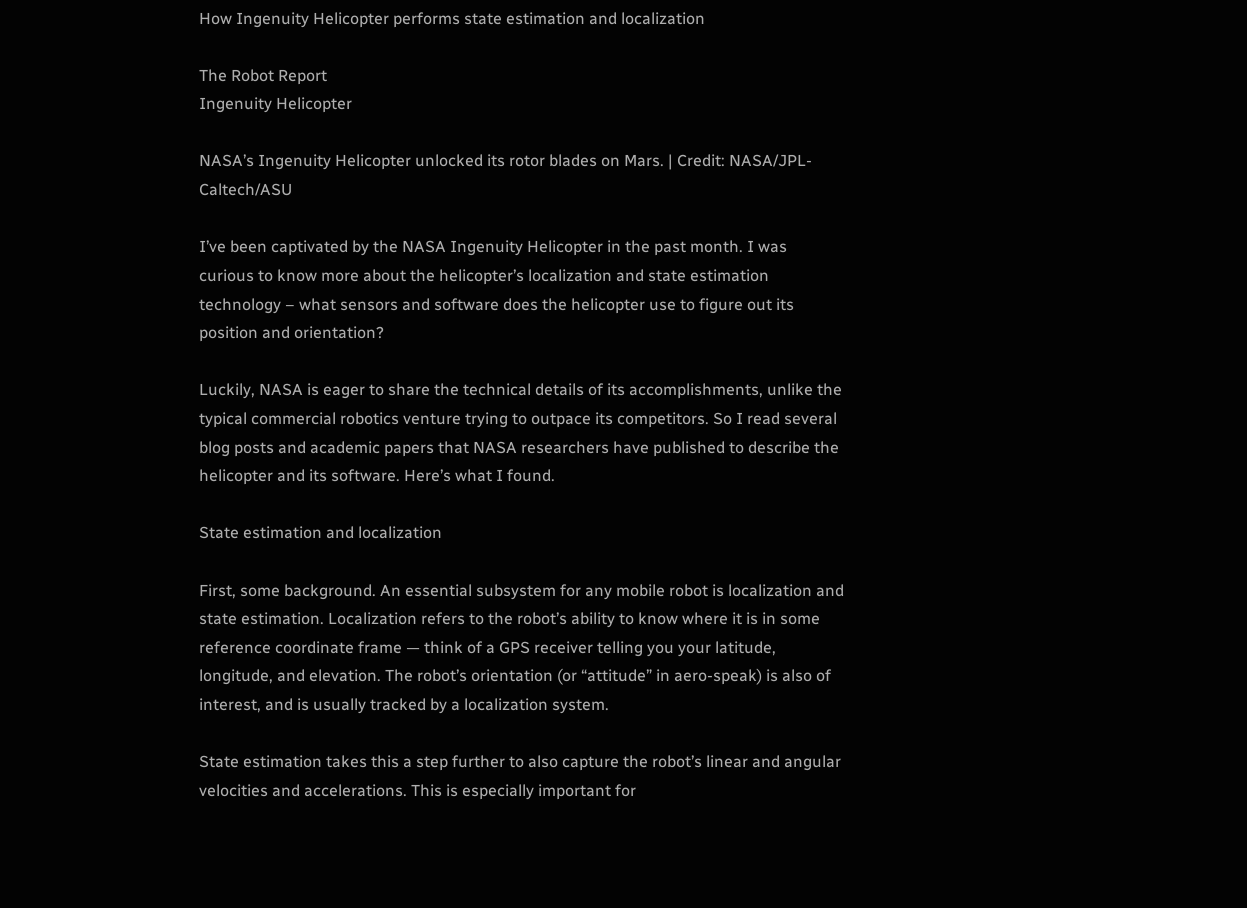How Ingenuity Helicopter performs state estimation and localization

The Robot Report
Ingenuity Helicopter

NASA’s Ingenuity Helicopter unlocked its rotor blades on Mars. | Credit: NASA/JPL-Caltech/ASU

I’ve been captivated by the NASA Ingenuity Helicopter in the past month. I was curious to know more about the helicopter’s localization and state estimation technology – what sensors and software does the helicopter use to figure out its position and orientation?

Luckily, NASA is eager to share the technical details of its accomplishments, unlike the typical commercial robotics venture trying to outpace its competitors. So I read several blog posts and academic papers that NASA researchers have published to describe the helicopter and its software. Here’s what I found.

State estimation and localization

First, some background. An essential subsystem for any mobile robot is localization and state estimation. Localization refers to the robot’s ability to know where it is in some reference coordinate frame — think of a GPS receiver telling you your latitude, longitude, and elevation. The robot’s orientation (or “attitude” in aero-speak) is also of interest, and is usually tracked by a localization system.

State estimation takes this a step further to also capture the robot’s linear and angular velocities and accelerations. This is especially important for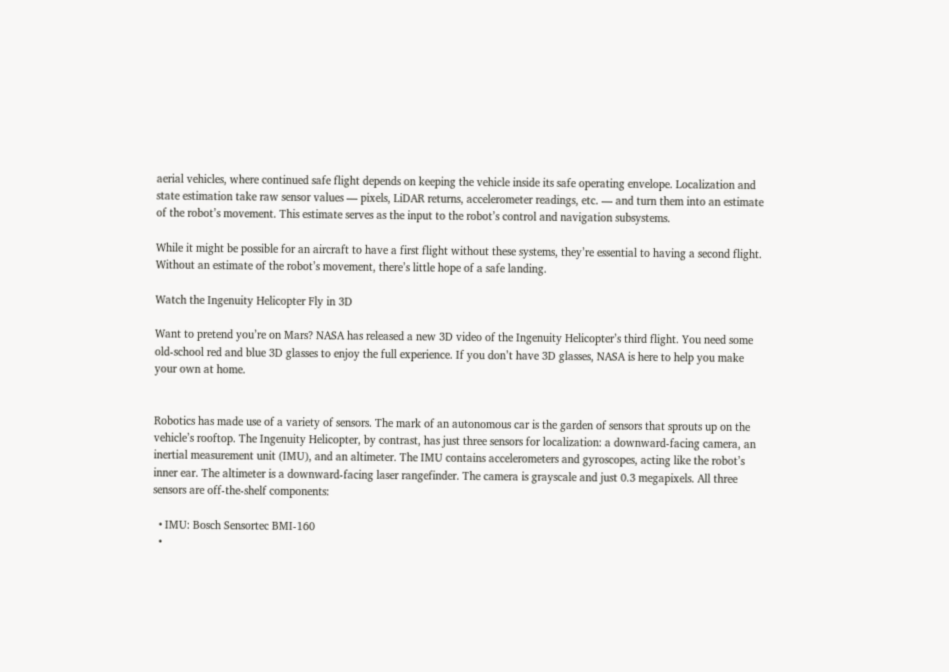aerial vehicles, where continued safe flight depends on keeping the vehicle inside its safe operating envelope. Localization and state estimation take raw sensor values — pixels, LiDAR returns, accelerometer readings, etc. — and turn them into an estimate of the robot’s movement. This estimate serves as the input to the robot’s control and navigation subsystems.

While it might be possible for an aircraft to have a first flight without these systems, they’re essential to having a second flight. Without an estimate of the robot’s movement, there’s little hope of a safe landing.

Watch the Ingenuity Helicopter Fly in 3D

Want to pretend you’re on Mars? NASA has released a new 3D video of the Ingenuity Helicopter’s third flight. You need some old-school red and blue 3D glasses to enjoy the full experience. If you don’t have 3D glasses, NASA is here to help you make your own at home.


Robotics has made use of a variety of sensors. The mark of an autonomous car is the garden of sensors that sprouts up on the vehicle’s rooftop. The Ingenuity Helicopter, by contrast, has just three sensors for localization: a downward-facing camera, an inertial measurement unit (IMU), and an altimeter. The IMU contains accelerometers and gyroscopes, acting like the robot’s inner ear. The altimeter is a downward-facing laser rangefinder. The camera is grayscale and just 0.3 megapixels. All three sensors are off-the-shelf components:

  • IMU: Bosch Sensortec BMI-160
  •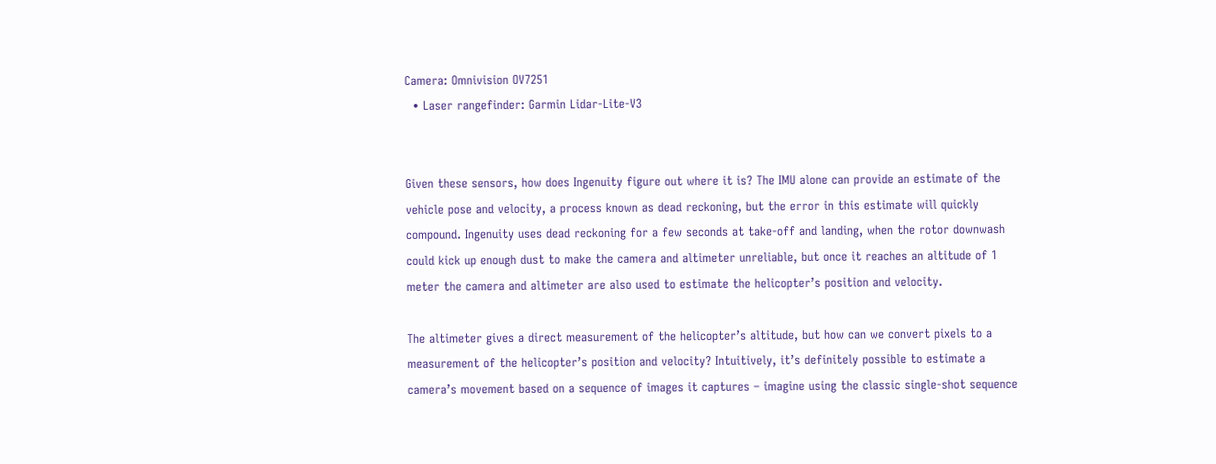Camera: Omnivision OV7251
  • Laser rangefinder: Garmin Lidar-Lite-V3


Given these sensors, how does Ingenuity figure out where it is? The IMU alone can provide an estimate of the vehicle pose and velocity, a process known as dead reckoning, but the error in this estimate will quickly compound. Ingenuity uses dead reckoning for a few seconds at take-off and landing, when the rotor downwash could kick up enough dust to make the camera and altimeter unreliable, but once it reaches an altitude of 1 meter the camera and altimeter are also used to estimate the helicopter’s position and velocity.

The altimeter gives a direct measurement of the helicopter’s altitude, but how can we convert pixels to a measurement of the helicopter’s position and velocity? Intuitively, it’s definitely possible to estimate a camera’s movement based on a sequence of images it captures – imagine using the classic single-shot sequence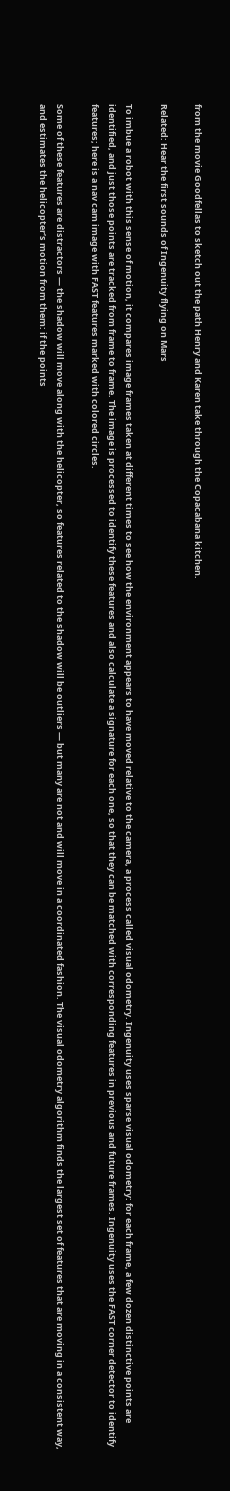from the movie Goodfellas to sketch out the path Henry and Karen take through the Copacabana kitchen.

Related: Hear the first sounds of Ingenuity flying on Mars

To imbue a robot with this sense of motion, it compares image frames taken at different times to see how the environment appears to have moved relative to the camera, a process called visual odometry. Ingenuity uses sparse visual odometry: for each frame, a few dozen distinctive points are identified, and just those points are tracked from frame to frame. The image is processed to identify these features and also calculate a signature for each one, so that they can be matched with corresponding features in previous and future frames. Ingenuity uses the FAST corner detector to identify features; here is a nav cam image with FAST features marked with colored circles.

Some of these features are distractors — the shadow will move along with the helicopter, so features related to the shadow will be outliers — but many are not and will move in a coordinated fashion. The visual odometry algorithm finds the largest set of features that are moving in a consistent way, and estimates the helicopter’s motion from them: if the points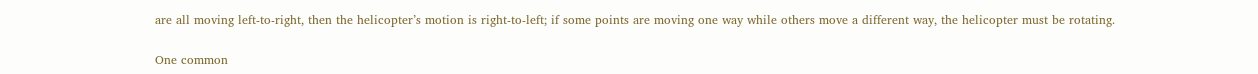are all moving left-to-right, then the helicopter’s motion is right-to-left; if some points are moving one way while others move a different way, the helicopter must be rotating.

One common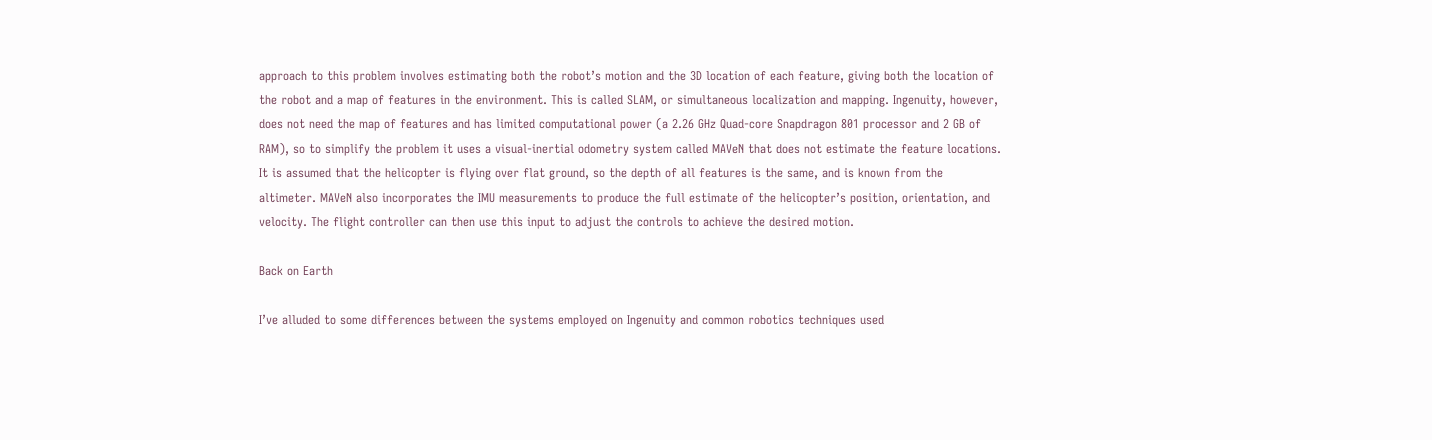approach to this problem involves estimating both the robot’s motion and the 3D location of each feature, giving both the location of the robot and a map of features in the environment. This is called SLAM, or simultaneous localization and mapping. Ingenuity, however, does not need the map of features and has limited computational power (a 2.26 GHz Quad-core Snapdragon 801 processor and 2 GB of RAM), so to simplify the problem it uses a visual-inertial odometry system called MAVeN that does not estimate the feature locations. It is assumed that the helicopter is flying over flat ground, so the depth of all features is the same, and is known from the altimeter. MAVeN also incorporates the IMU measurements to produce the full estimate of the helicopter’s position, orientation, and velocity. The flight controller can then use this input to adjust the controls to achieve the desired motion.

Back on Earth

I’ve alluded to some differences between the systems employed on Ingenuity and common robotics techniques used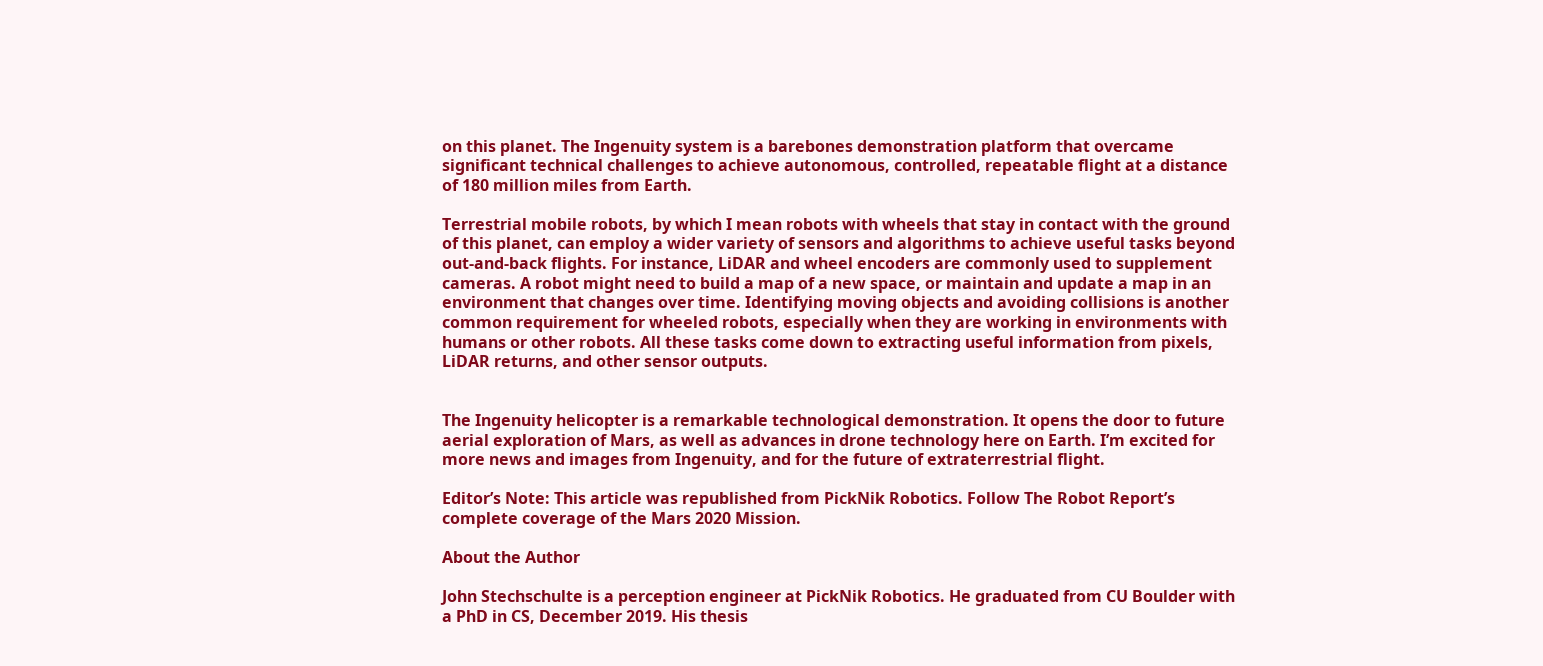on this planet. The Ingenuity system is a barebones demonstration platform that overcame significant technical challenges to achieve autonomous, controlled, repeatable flight at a distance of 180 million miles from Earth.

Terrestrial mobile robots, by which I mean robots with wheels that stay in contact with the ground of this planet, can employ a wider variety of sensors and algorithms to achieve useful tasks beyond out-and-back flights. For instance, LiDAR and wheel encoders are commonly used to supplement cameras. A robot might need to build a map of a new space, or maintain and update a map in an environment that changes over time. Identifying moving objects and avoiding collisions is another common requirement for wheeled robots, especially when they are working in environments with humans or other robots. All these tasks come down to extracting useful information from pixels, LiDAR returns, and other sensor outputs.


The Ingenuity helicopter is a remarkable technological demonstration. It opens the door to future aerial exploration of Mars, as well as advances in drone technology here on Earth. I’m excited for more news and images from Ingenuity, and for the future of extraterrestrial flight.

Editor’s Note: This article was republished from PickNik Robotics. Follow The Robot Report’s complete coverage of the Mars 2020 Mission.

About the Author

John Stechschulte is a perception engineer at PickNik Robotics. He graduated from CU Boulder with a PhD in CS, December 2019. His thesis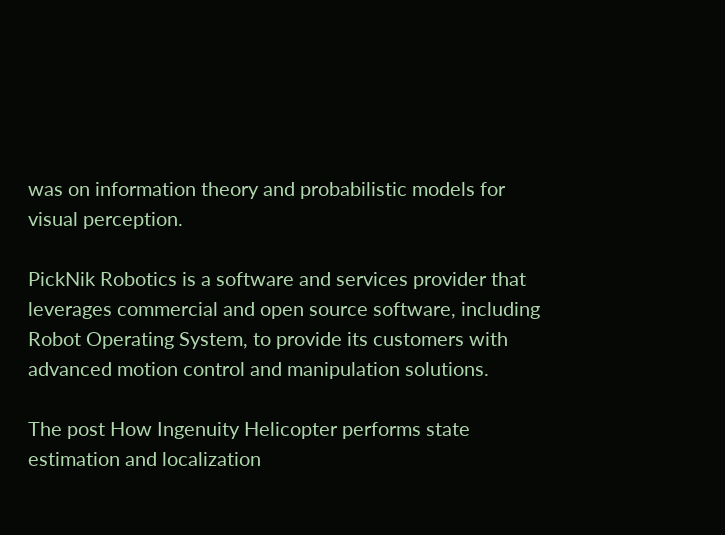was on information theory and probabilistic models for visual perception.

PickNik Robotics is a software and services provider that leverages commercial and open source software, including Robot Operating System, to provide its customers with advanced motion control and manipulation solutions.

The post How Ingenuity Helicopter performs state estimation and localization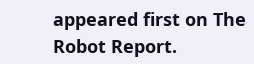appeared first on The Robot Report.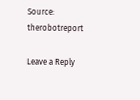Source: therobotreport

Leave a Reply